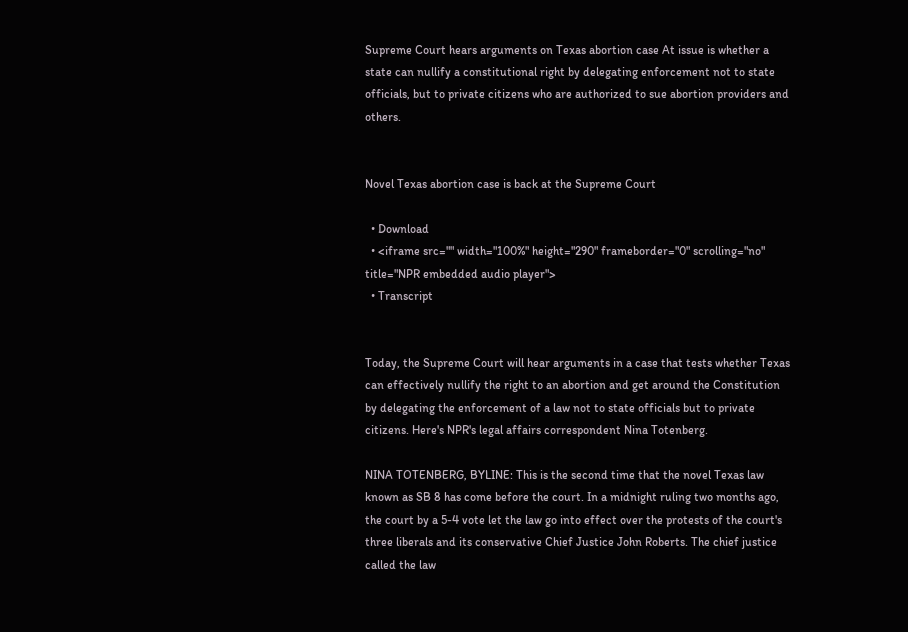Supreme Court hears arguments on Texas abortion case At issue is whether a state can nullify a constitutional right by delegating enforcement not to state officials, but to private citizens who are authorized to sue abortion providers and others.


Novel Texas abortion case is back at the Supreme Court

  • Download
  • <iframe src="" width="100%" height="290" frameborder="0" scrolling="no" title="NPR embedded audio player">
  • Transcript


Today, the Supreme Court will hear arguments in a case that tests whether Texas can effectively nullify the right to an abortion and get around the Constitution by delegating the enforcement of a law not to state officials but to private citizens. Here's NPR's legal affairs correspondent Nina Totenberg.

NINA TOTENBERG, BYLINE: This is the second time that the novel Texas law known as SB 8 has come before the court. In a midnight ruling two months ago, the court by a 5-4 vote let the law go into effect over the protests of the court's three liberals and its conservative Chief Justice John Roberts. The chief justice called the law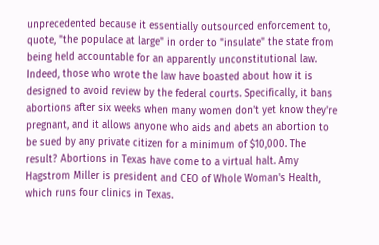unprecedented because it essentially outsourced enforcement to, quote, "the populace at large" in order to "insulate" the state from being held accountable for an apparently unconstitutional law. Indeed, those who wrote the law have boasted about how it is designed to avoid review by the federal courts. Specifically, it bans abortions after six weeks when many women don't yet know they're pregnant, and it allows anyone who aids and abets an abortion to be sued by any private citizen for a minimum of $10,000. The result? Abortions in Texas have come to a virtual halt. Amy Hagstrom Miller is president and CEO of Whole Woman's Health, which runs four clinics in Texas.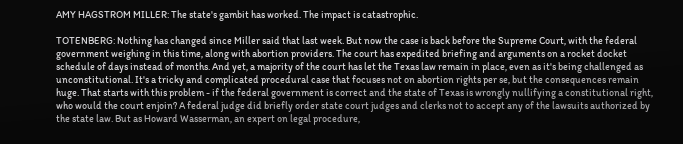AMY HAGSTROM MILLER: The state's gambit has worked. The impact is catastrophic.

TOTENBERG: Nothing has changed since Miller said that last week. But now the case is back before the Supreme Court, with the federal government weighing in this time, along with abortion providers. The court has expedited briefing and arguments on a rocket docket schedule of days instead of months. And yet, a majority of the court has let the Texas law remain in place, even as it's being challenged as unconstitutional. It's a tricky and complicated procedural case that focuses not on abortion rights per se, but the consequences remain huge. That starts with this problem - if the federal government is correct and the state of Texas is wrongly nullifying a constitutional right, who would the court enjoin? A federal judge did briefly order state court judges and clerks not to accept any of the lawsuits authorized by the state law. But as Howard Wasserman, an expert on legal procedure,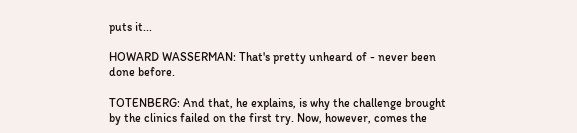puts it...

HOWARD WASSERMAN: That's pretty unheard of - never been done before.

TOTENBERG: And that, he explains, is why the challenge brought by the clinics failed on the first try. Now, however, comes the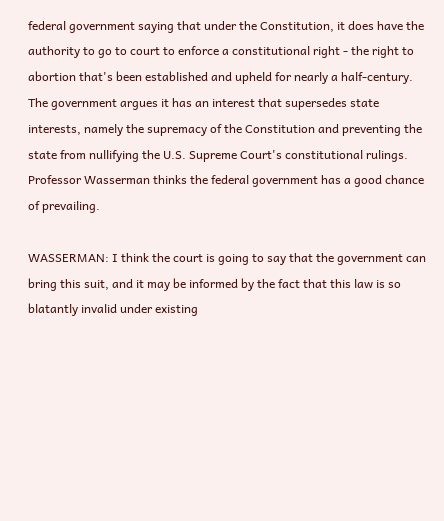federal government saying that under the Constitution, it does have the authority to go to court to enforce a constitutional right - the right to abortion that's been established and upheld for nearly a half-century. The government argues it has an interest that supersedes state interests, namely the supremacy of the Constitution and preventing the state from nullifying the U.S. Supreme Court's constitutional rulings. Professor Wasserman thinks the federal government has a good chance of prevailing.

WASSERMAN: I think the court is going to say that the government can bring this suit, and it may be informed by the fact that this law is so blatantly invalid under existing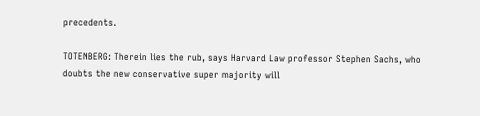precedents.

TOTENBERG: Therein lies the rub, says Harvard Law professor Stephen Sachs, who doubts the new conservative super majority will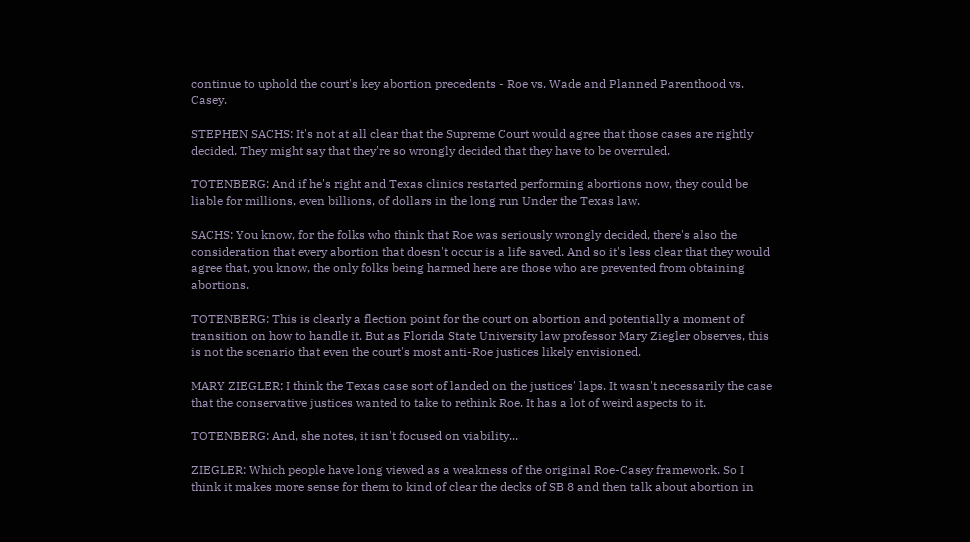continue to uphold the court's key abortion precedents - Roe vs. Wade and Planned Parenthood vs. Casey.

STEPHEN SACHS: It's not at all clear that the Supreme Court would agree that those cases are rightly decided. They might say that they're so wrongly decided that they have to be overruled.

TOTENBERG: And if he's right and Texas clinics restarted performing abortions now, they could be liable for millions, even billions, of dollars in the long run Under the Texas law.

SACHS: You know, for the folks who think that Roe was seriously wrongly decided, there's also the consideration that every abortion that doesn't occur is a life saved. And so it's less clear that they would agree that, you know, the only folks being harmed here are those who are prevented from obtaining abortions.

TOTENBERG: This is clearly a flection point for the court on abortion and potentially a moment of transition on how to handle it. But as Florida State University law professor Mary Ziegler observes, this is not the scenario that even the court's most anti-Roe justices likely envisioned.

MARY ZIEGLER: I think the Texas case sort of landed on the justices' laps. It wasn't necessarily the case that the conservative justices wanted to take to rethink Roe. It has a lot of weird aspects to it.

TOTENBERG: And, she notes, it isn't focused on viability...

ZIEGLER: Which people have long viewed as a weakness of the original Roe-Casey framework. So I think it makes more sense for them to kind of clear the decks of SB 8 and then talk about abortion in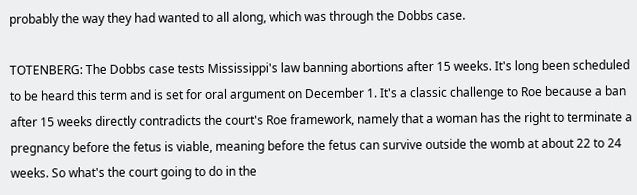probably the way they had wanted to all along, which was through the Dobbs case.

TOTENBERG: The Dobbs case tests Mississippi's law banning abortions after 15 weeks. It's long been scheduled to be heard this term and is set for oral argument on December 1. It's a classic challenge to Roe because a ban after 15 weeks directly contradicts the court's Roe framework, namely that a woman has the right to terminate a pregnancy before the fetus is viable, meaning before the fetus can survive outside the womb at about 22 to 24 weeks. So what's the court going to do in the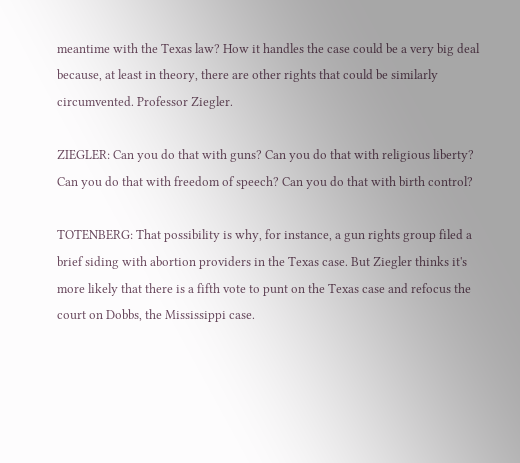meantime with the Texas law? How it handles the case could be a very big deal because, at least in theory, there are other rights that could be similarly circumvented. Professor Ziegler.

ZIEGLER: Can you do that with guns? Can you do that with religious liberty? Can you do that with freedom of speech? Can you do that with birth control?

TOTENBERG: That possibility is why, for instance, a gun rights group filed a brief siding with abortion providers in the Texas case. But Ziegler thinks it's more likely that there is a fifth vote to punt on the Texas case and refocus the court on Dobbs, the Mississippi case.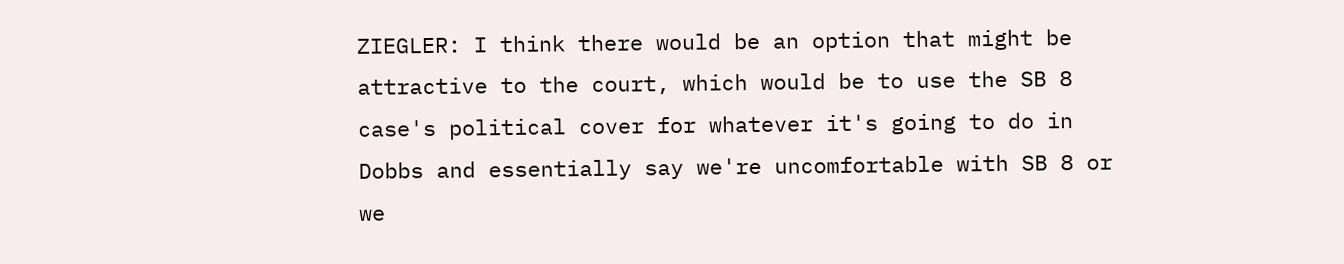ZIEGLER: I think there would be an option that might be attractive to the court, which would be to use the SB 8 case's political cover for whatever it's going to do in Dobbs and essentially say we're uncomfortable with SB 8 or we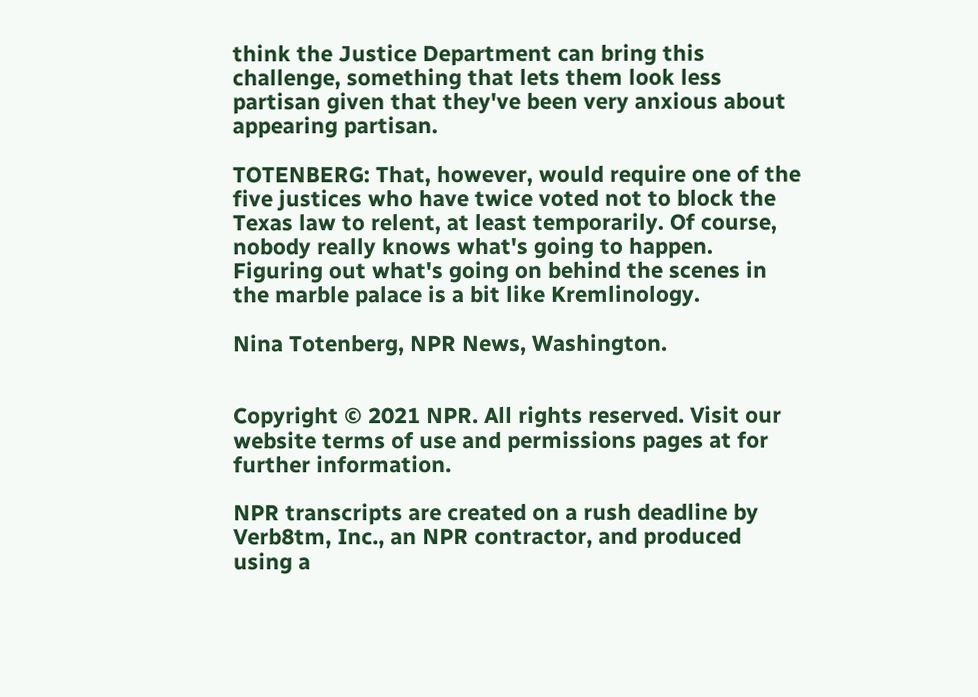think the Justice Department can bring this challenge, something that lets them look less partisan given that they've been very anxious about appearing partisan.

TOTENBERG: That, however, would require one of the five justices who have twice voted not to block the Texas law to relent, at least temporarily. Of course, nobody really knows what's going to happen. Figuring out what's going on behind the scenes in the marble palace is a bit like Kremlinology.

Nina Totenberg, NPR News, Washington.


Copyright © 2021 NPR. All rights reserved. Visit our website terms of use and permissions pages at for further information.

NPR transcripts are created on a rush deadline by Verb8tm, Inc., an NPR contractor, and produced using a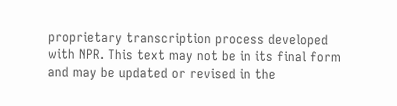proprietary transcription process developed with NPR. This text may not be in its final form and may be updated or revised in the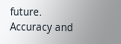future. Accuracy and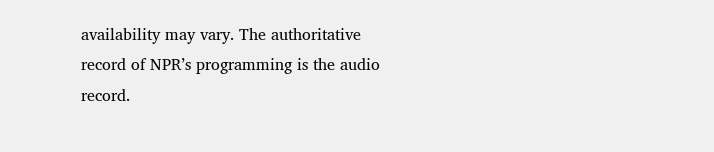availability may vary. The authoritative record of NPR’s programming is the audio record.